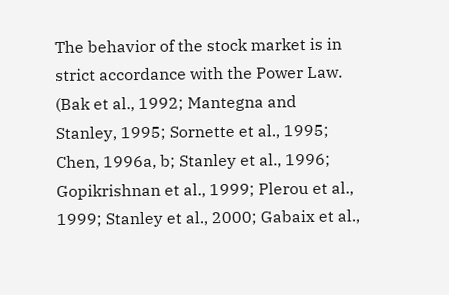The behavior of the stock market is in strict accordance with the Power Law. (Bak et al., 1992; Mantegna and Stanley, 1995; Sornette et al., 1995; Chen, 1996a, b; Stanley et al., 1996; Gopikrishnan et al., 1999; Plerou et al., 1999; Stanley et al., 2000; Gabaix et al.,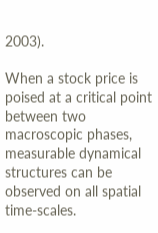2003).

When a stock price is poised at a critical point between two macroscopic phases, measurable dynamical structures can be observed on all spatial time-scales.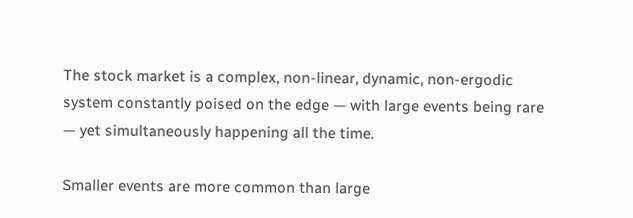The stock market is a complex, non-linear, dynamic, non-ergodic system constantly poised on the edge — with large events being rare — yet simultaneously happening all the time.

Smaller events are more common than large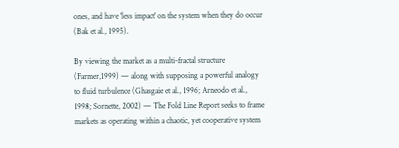ones, and have 'less impact' on the system when they do occur (Bak et al., 1995).

By viewing the market as a multi-fractal structure (Farmer,1999) — along with supposing a powerful analogy to fluid turbulence (Ghasgaie et al., 1996; Arneodo et al., 1998; Sornette, 2002) — The Fold Line Report seeks to frame markets as operating within a chaotic, yet cooperative system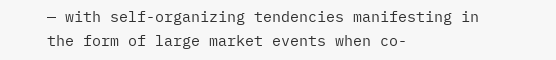— with self-organizing tendencies manifesting in the form of large market events when co-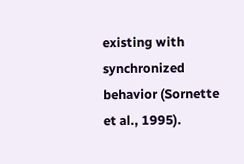existing with synchronized behavior (Sornette et al., 1995).